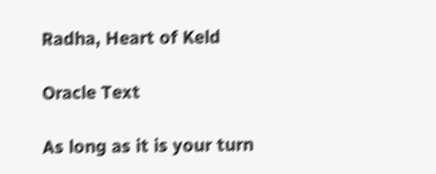Radha, Heart of Keld

Oracle Text

As long as it is your turn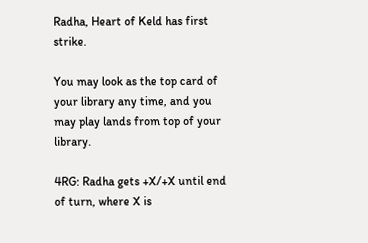Radha, Heart of Keld has first strike.

You may look as the top card of your library any time, and you may play lands from top of your library.

4RG: Radha gets +X/+X until end of turn, where X is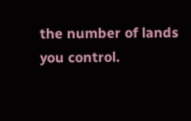the number of lands you control.